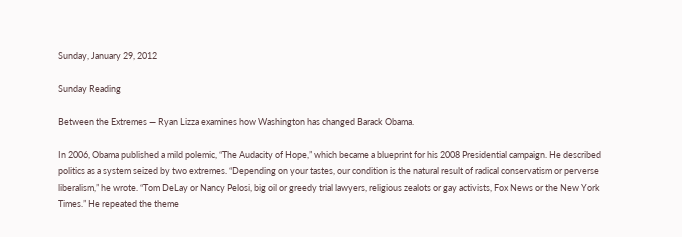Sunday, January 29, 2012

Sunday Reading

Between the Extremes — Ryan Lizza examines how Washington has changed Barack Obama.

In 2006, Obama published a mild polemic, “The Audacity of Hope,” which became a blueprint for his 2008 Presidential campaign. He described politics as a system seized by two extremes. “Depending on your tastes, our condition is the natural result of radical conservatism or perverse liberalism,” he wrote. “Tom DeLay or Nancy Pelosi, big oil or greedy trial lawyers, religious zealots or gay activists, Fox News or the New York Times.” He repeated the theme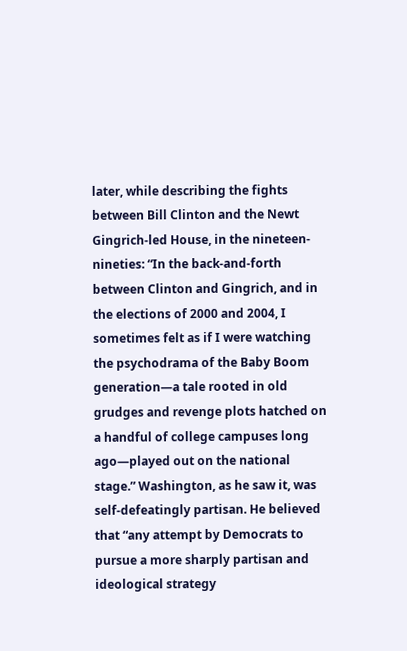later, while describing the fights between Bill Clinton and the Newt Gingrich-led House, in the nineteen-nineties: “In the back-and-forth between Clinton and Gingrich, and in the elections of 2000 and 2004, I sometimes felt as if I were watching the psychodrama of the Baby Boom generation—a tale rooted in old grudges and revenge plots hatched on a handful of college campuses long ago—played out on the national stage.” Washington, as he saw it, was self-defeatingly partisan. He believed that “any attempt by Democrats to pursue a more sharply partisan and ideological strategy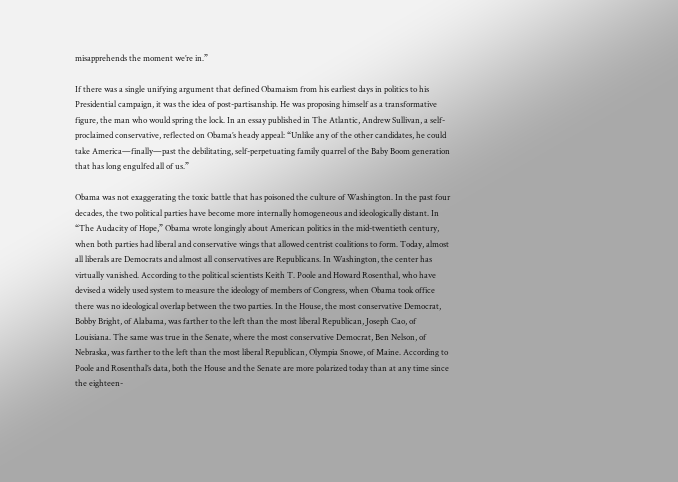misapprehends the moment we’re in.”

If there was a single unifying argument that defined Obamaism from his earliest days in politics to his Presidential campaign, it was the idea of post-partisanship. He was proposing himself as a transformative figure, the man who would spring the lock. In an essay published in The Atlantic, Andrew Sullivan, a self-proclaimed conservative, reflected on Obama’s heady appeal: “Unlike any of the other candidates, he could take America—finally—past the debilitating, self-perpetuating family quarrel of the Baby Boom generation that has long engulfed all of us.”

Obama was not exaggerating the toxic battle that has poisoned the culture of Washington. In the past four decades, the two political parties have become more internally homogeneous and ideologically distant. In “The Audacity of Hope,” Obama wrote longingly about American politics in the mid-twentieth century, when both parties had liberal and conservative wings that allowed centrist coalitions to form. Today, almost all liberals are Democrats and almost all conservatives are Republicans. In Washington, the center has virtually vanished. According to the political scientists Keith T. Poole and Howard Rosenthal, who have devised a widely used system to measure the ideology of members of Congress, when Obama took office there was no ideological overlap between the two parties. In the House, the most conservative Democrat, Bobby Bright, of Alabama, was farther to the left than the most liberal Republican, Joseph Cao, of Louisiana. The same was true in the Senate, where the most conservative Democrat, Ben Nelson, of Nebraska, was farther to the left than the most liberal Republican, Olympia Snowe, of Maine. According to Poole and Rosenthal’s data, both the House and the Senate are more polarized today than at any time since the eighteen-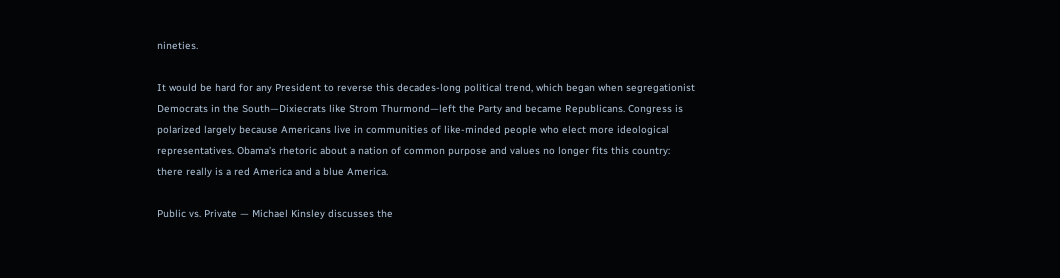nineties.

It would be hard for any President to reverse this decades-long political trend, which began when segregationist Democrats in the South—Dixiecrats like Strom Thurmond—left the Party and became Republicans. Congress is polarized largely because Americans live in communities of like-minded people who elect more ideological representatives. Obama’s rhetoric about a nation of common purpose and values no longer fits this country: there really is a red America and a blue America.

Public vs. Private — Michael Kinsley discusses the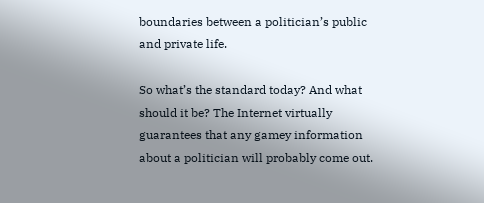boundaries between a politician’s public and private life.

So what’s the standard today? And what should it be? The Internet virtually guarantees that any gamey information about a politician will probably come out.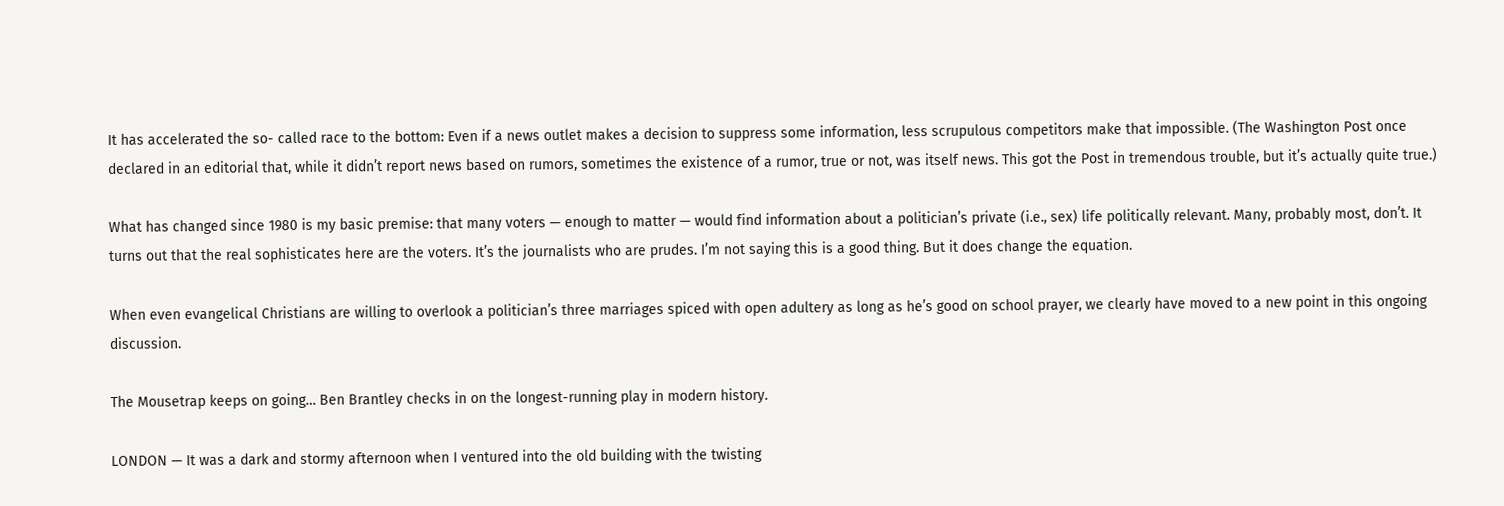It has accelerated the so- called race to the bottom: Even if a news outlet makes a decision to suppress some information, less scrupulous competitors make that impossible. (The Washington Post once declared in an editorial that, while it didn’t report news based on rumors, sometimes the existence of a rumor, true or not, was itself news. This got the Post in tremendous trouble, but it’s actually quite true.)

What has changed since 1980 is my basic premise: that many voters — enough to matter — would find information about a politician’s private (i.e., sex) life politically relevant. Many, probably most, don’t. It turns out that the real sophisticates here are the voters. It’s the journalists who are prudes. I’m not saying this is a good thing. But it does change the equation.

When even evangelical Christians are willing to overlook a politician’s three marriages spiced with open adultery as long as he’s good on school prayer, we clearly have moved to a new point in this ongoing discussion.

The Mousetrap keeps on going… Ben Brantley checks in on the longest-running play in modern history.

LONDON — It was a dark and stormy afternoon when I ventured into the old building with the twisting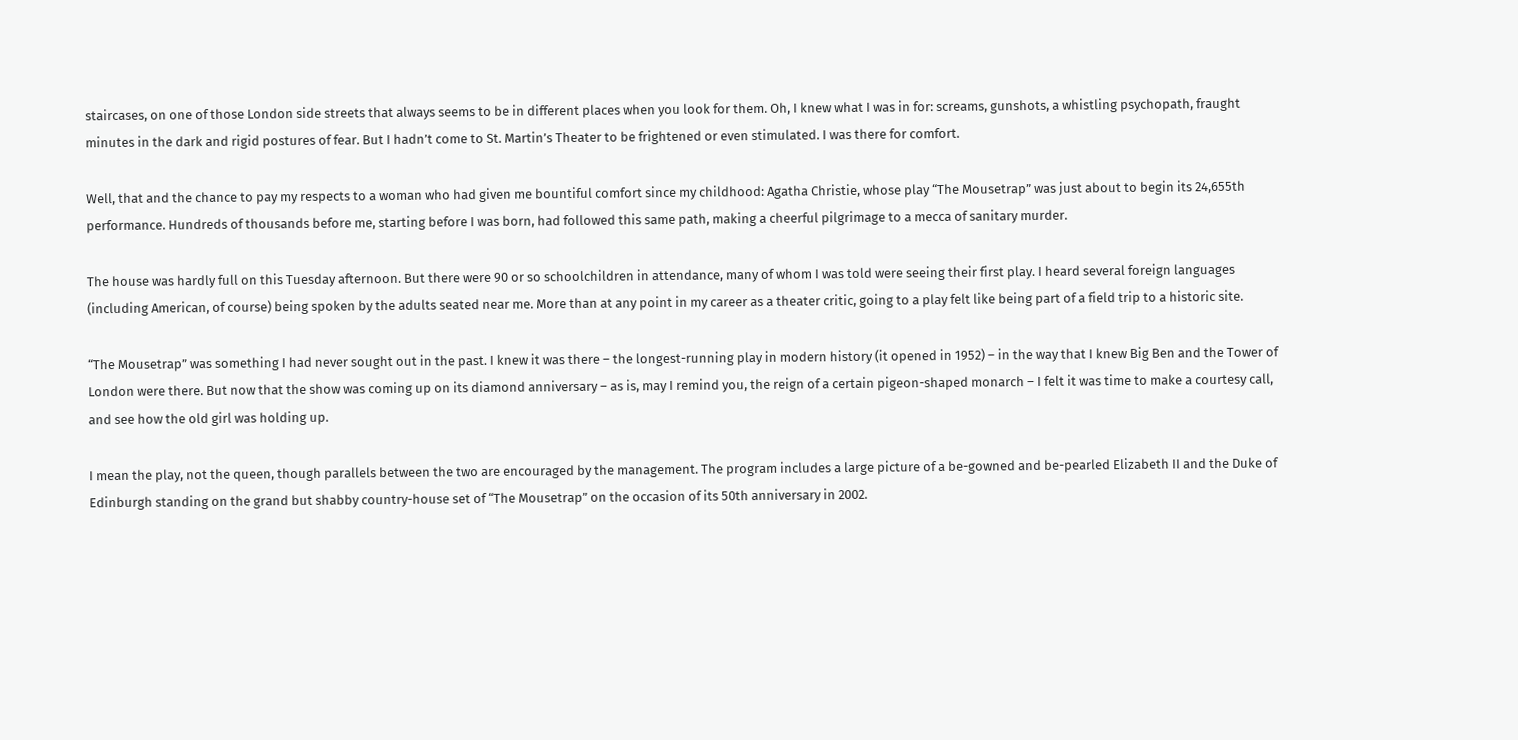staircases, on one of those London side streets that always seems to be in different places when you look for them. Oh, I knew what I was in for: screams, gunshots, a whistling psychopath, fraught minutes in the dark and rigid postures of fear. But I hadn’t come to St. Martin’s Theater to be frightened or even stimulated. I was there for comfort.

Well, that and the chance to pay my respects to a woman who had given me bountiful comfort since my childhood: Agatha Christie, whose play “The Mousetrap” was just about to begin its 24,655th performance. Hundreds of thousands before me, starting before I was born, had followed this same path, making a cheerful pilgrimage to a mecca of sanitary murder.

The house was hardly full on this Tuesday afternoon. But there were 90 or so schoolchildren in attendance, many of whom I was told were seeing their first play. I heard several foreign languages (including American, of course) being spoken by the adults seated near me. More than at any point in my career as a theater critic, going to a play felt like being part of a field trip to a historic site.

“The Mousetrap” was something I had never sought out in the past. I knew it was there – the longest-running play in modern history (it opened in 1952) – in the way that I knew Big Ben and the Tower of London were there. But now that the show was coming up on its diamond anniversary – as is, may I remind you, the reign of a certain pigeon-shaped monarch – I felt it was time to make a courtesy call, and see how the old girl was holding up.

I mean the play, not the queen, though parallels between the two are encouraged by the management. The program includes a large picture of a be-gowned and be-pearled Elizabeth II and the Duke of Edinburgh standing on the grand but shabby country-house set of “The Mousetrap” on the occasion of its 50th anniversary in 2002.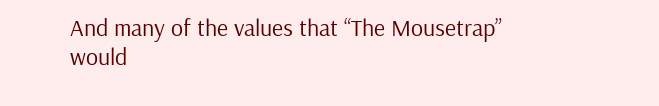And many of the values that “The Mousetrap” would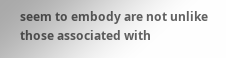seem to embody are not unlike those associated with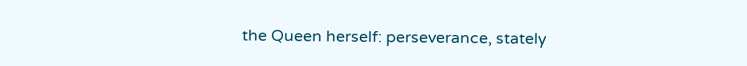the Queen herself: perseverance, stately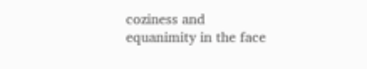coziness and equanimity in the face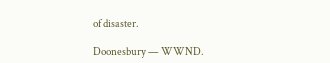of disaster.

Doonesbury — WWND.